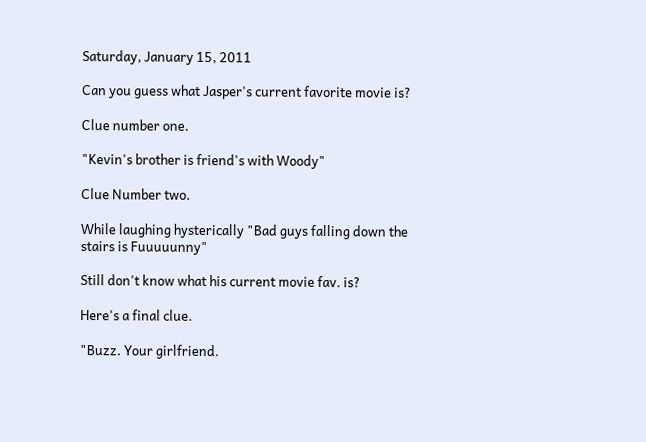Saturday, January 15, 2011

Can you guess what Jasper's current favorite movie is?

Clue number one.

"Kevin's brother is friend's with Woody"

Clue Number two.

While laughing hysterically "Bad guys falling down the stairs is Fuuuuunny"

Still don't know what his current movie fav. is?

Here's a final clue.

"Buzz. Your girlfriend.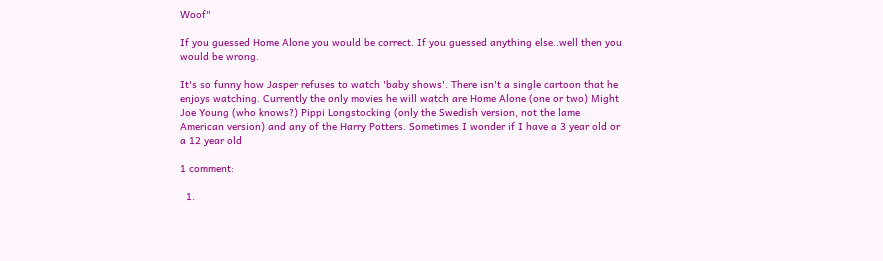Woof"

If you guessed Home Alone you would be correct. If you guessed anything else..well then you would be wrong.

It's so funny how Jasper refuses to watch 'baby shows'. There isn't a single cartoon that he enjoys watching. Currently the only movies he will watch are Home Alone (one or two) Might Joe Young (who knows?) Pippi Longstocking (only the Swedish version, not the lame American version) and any of the Harry Potters. Sometimes I wonder if I have a 3 year old or a 12 year old

1 comment:

  1.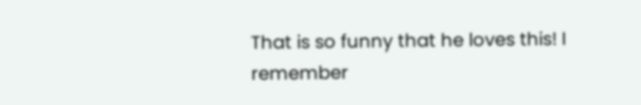That is so funny that he loves this! I remember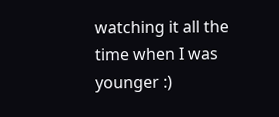watching it all the time when I was younger :)